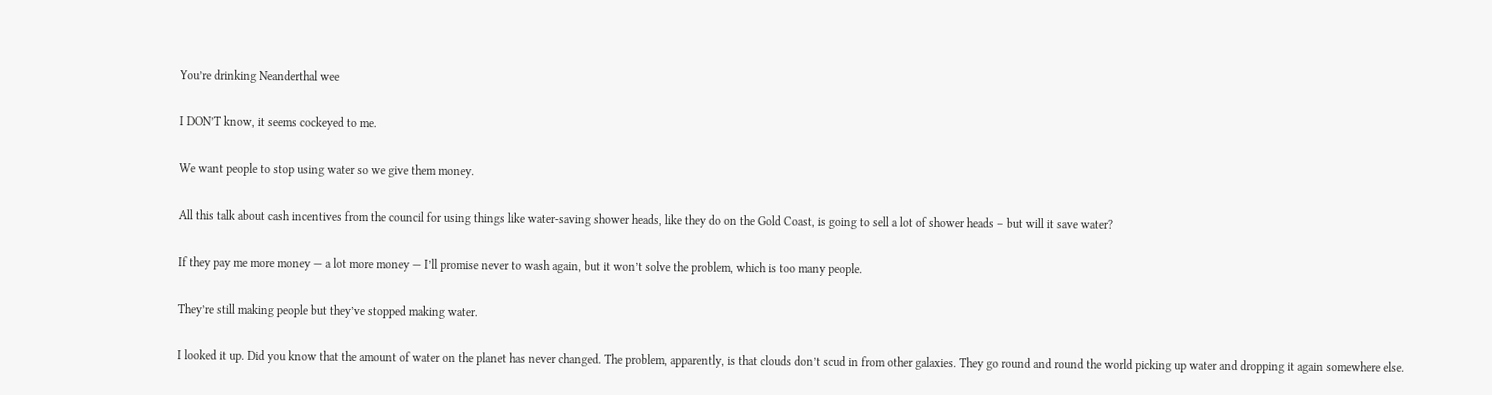You’re drinking Neanderthal wee

I DON’T know, it seems cockeyed to me.

We want people to stop using water so we give them money.

All this talk about cash incentives from the council for using things like water-saving shower heads, like they do on the Gold Coast, is going to sell a lot of shower heads – but will it save water?

If they pay me more money — a lot more money — I’ll promise never to wash again, but it won’t solve the problem, which is too many people.

They’re still making people but they’ve stopped making water.

I looked it up. Did you know that the amount of water on the planet has never changed. The problem, apparently, is that clouds don’t scud in from other galaxies. They go round and round the world picking up water and dropping it again somewhere else.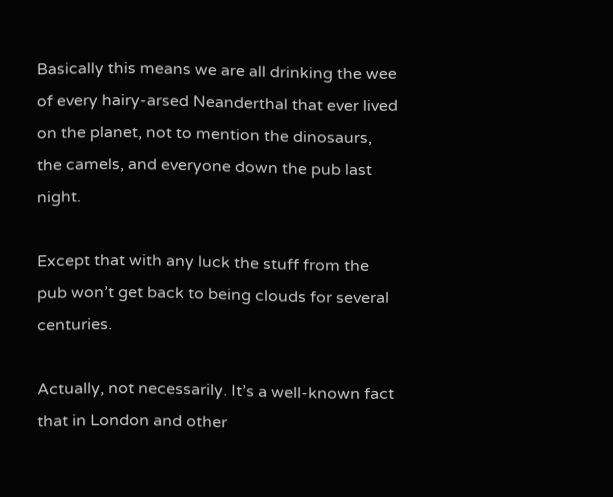Basically this means we are all drinking the wee of every hairy-arsed Neanderthal that ever lived on the planet, not to mention the dinosaurs, the camels, and everyone down the pub last night.

Except that with any luck the stuff from the pub won’t get back to being clouds for several centuries.

Actually, not necessarily. It’s a well-known fact that in London and other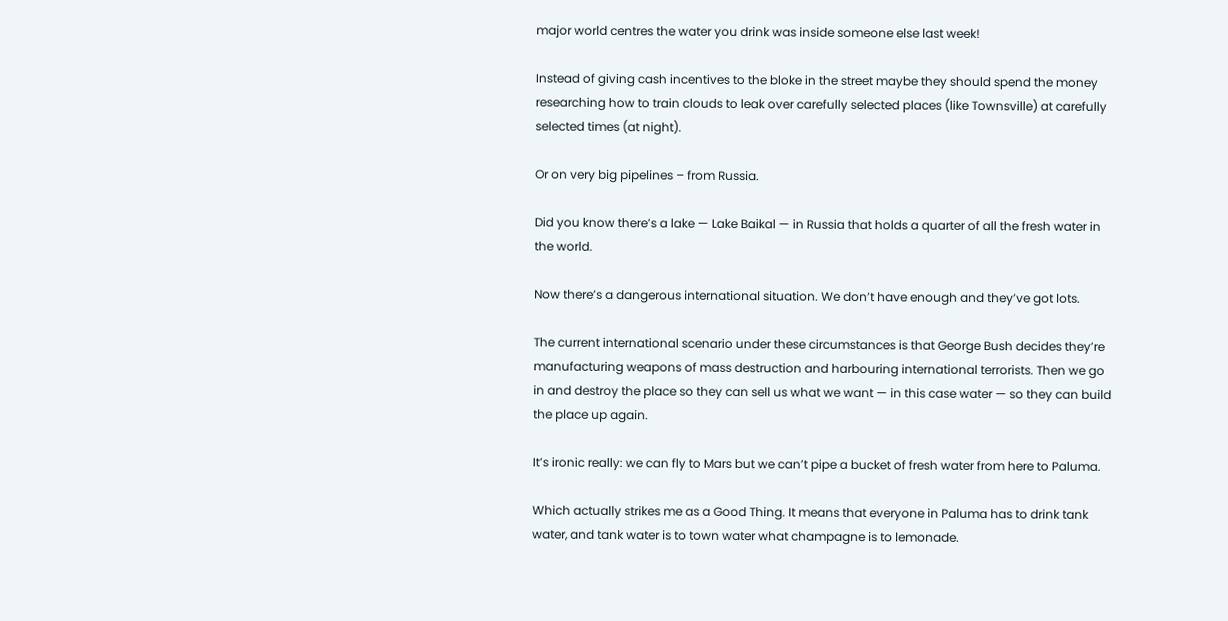major world centres the water you drink was inside someone else last week!

Instead of giving cash incentives to the bloke in the street maybe they should spend the money researching how to train clouds to leak over carefully selected places (like Townsville) at carefully selected times (at night).

Or on very big pipelines – from Russia.

Did you know there’s a lake — Lake Baikal — in Russia that holds a quarter of all the fresh water in the world.

Now there’s a dangerous international situation. We don’t have enough and they’ve got lots.

The current international scenario under these circumstances is that George Bush decides they’re manufacturing weapons of mass destruction and harbouring international terrorists. Then we go in and destroy the place so they can sell us what we want — in this case water — so they can build the place up again.

It’s ironic really: we can fly to Mars but we can’t pipe a bucket of fresh water from here to Paluma.

Which actually strikes me as a Good Thing. It means that everyone in Paluma has to drink tank water, and tank water is to town water what champagne is to lemonade.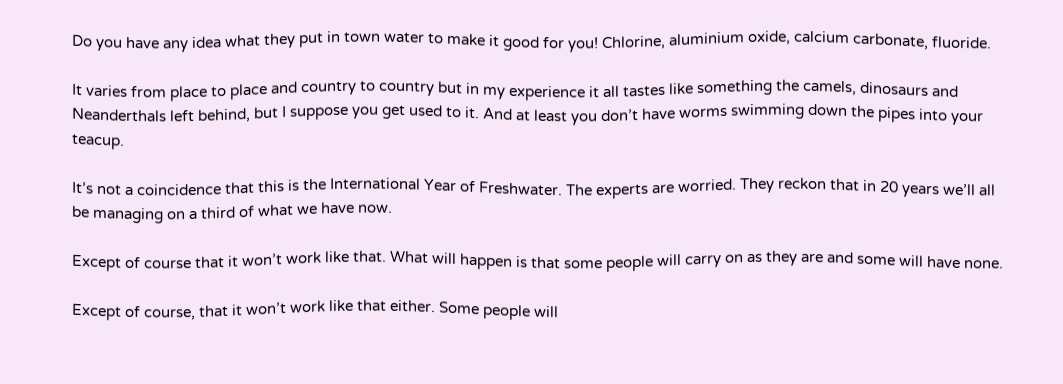Do you have any idea what they put in town water to make it good for you! Chlorine, aluminium oxide, calcium carbonate, fluoride.

It varies from place to place and country to country but in my experience it all tastes like something the camels, dinosaurs and Neanderthals left behind, but I suppose you get used to it. And at least you don’t have worms swimming down the pipes into your teacup.

It’s not a coincidence that this is the International Year of Freshwater. The experts are worried. They reckon that in 20 years we’ll all be managing on a third of what we have now.

Except of course that it won’t work like that. What will happen is that some people will carry on as they are and some will have none.

Except of course, that it won’t work like that either. Some people will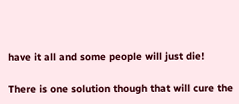have it all and some people will just die!

There is one solution though that will cure the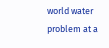world water problem at a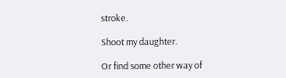stroke.

Shoot my daughter.

Or find some other way of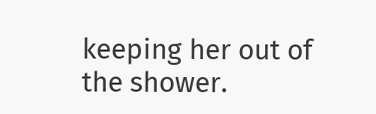keeping her out of the shower.